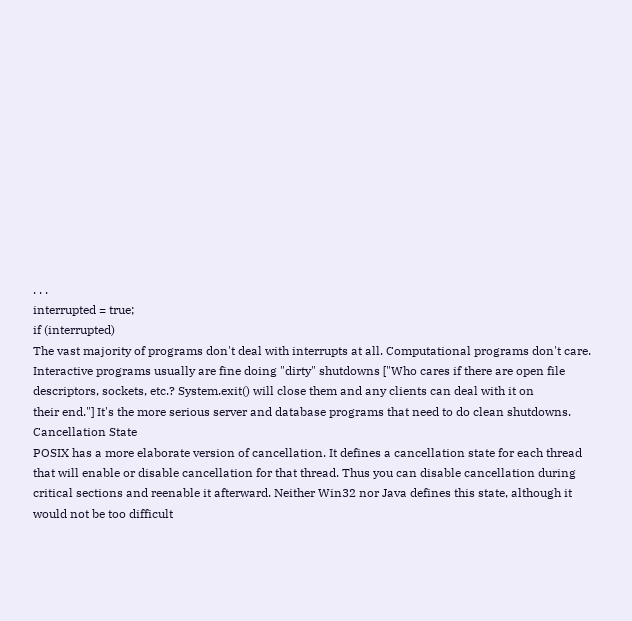. . .
interrupted = true;
if (interrupted)
The vast majority of programs don't deal with interrupts at all. Computational programs don't care.
Interactive programs usually are fine doing "dirty" shutdowns ["Who cares if there are open file
descriptors, sockets, etc.? System.exit() will close them and any clients can deal with it on
their end."] It's the more serious server and database programs that need to do clean shutdowns.
Cancellation State
POSIX has a more elaborate version of cancellation. It defines a cancellation state for each thread
that will enable or disable cancellation for that thread. Thus you can disable cancellation during
critical sections and reenable it afterward. Neither Win32 nor Java defines this state, although it
would not be too difficult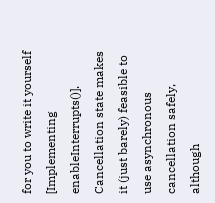for you to write it yourself [Implementing enableInterrupts()].
Cancellation state makes it (just barely) feasible to use asynchronous cancellation safely, although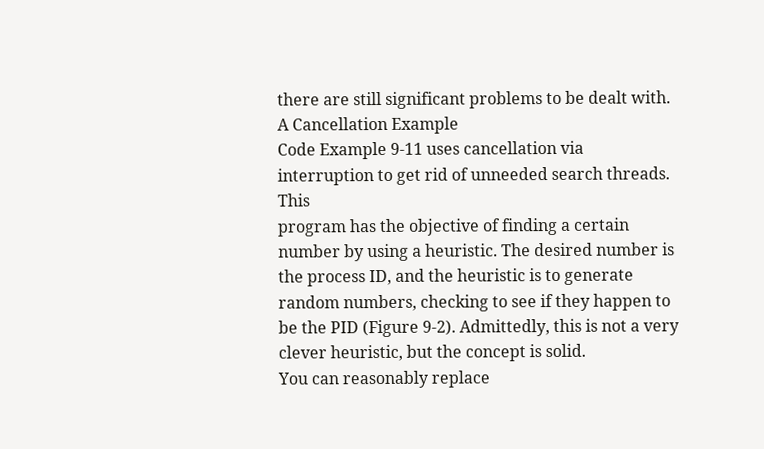there are still significant problems to be dealt with.
A Cancellation Example
Code Example 9-11 uses cancellation via interruption to get rid of unneeded search threads. This
program has the objective of finding a certain number by using a heuristic. The desired number is
the process ID, and the heuristic is to generate random numbers, checking to see if they happen to
be the PID (Figure 9-2). Admittedly, this is not a very clever heuristic, but the concept is solid.
You can reasonably replace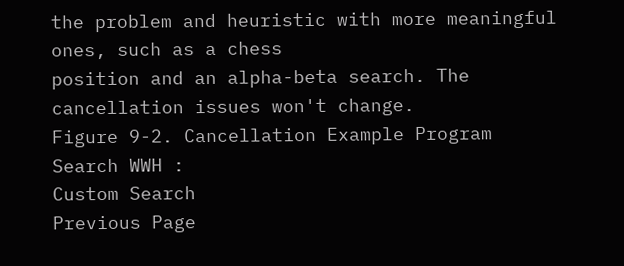the problem and heuristic with more meaningful ones, such as a chess
position and an alpha-beta search. The cancellation issues won't change.
Figure 9-2. Cancellation Example Program
Search WWH :
Custom Search
Previous Page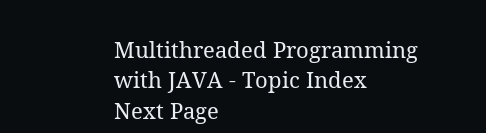Multithreaded Programming with JAVA - Topic Index
Next Page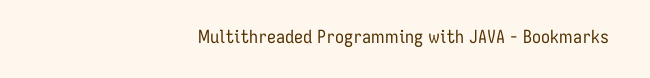Multithreaded Programming with JAVA - Bookmarks